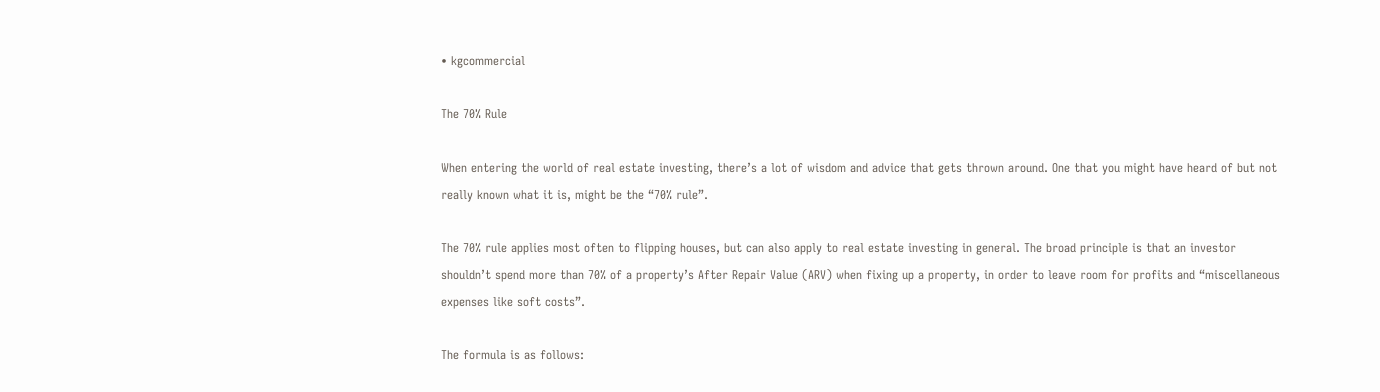• kgcommercial

The 70% Rule

When entering the world of real estate investing, there’s a lot of wisdom and advice that gets thrown around. One that you might have heard of but not really known what it is, might be the “70% rule”.

The 70% rule applies most often to flipping houses, but can also apply to real estate investing in general. The broad principle is that an investor shouldn’t spend more than 70% of a property’s After Repair Value (ARV) when fixing up a property, in order to leave room for profits and “miscellaneous expenses like soft costs”.

The formula is as follows: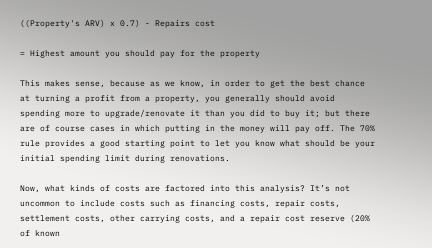((Property's ARV) x 0.7) - Repairs cost

= Highest amount you should pay for the property

This makes sense, because as we know, in order to get the best chance at turning a profit from a property, you generally should avoid spending more to upgrade/renovate it than you did to buy it; but there are of course cases in which putting in the money will pay off. The 70% rule provides a good starting point to let you know what should be your initial spending limit during renovations.

Now, what kinds of costs are factored into this analysis? It’s not uncommon to include costs such as financing costs, repair costs, settlement costs, other carrying costs, and a repair cost reserve (20% of known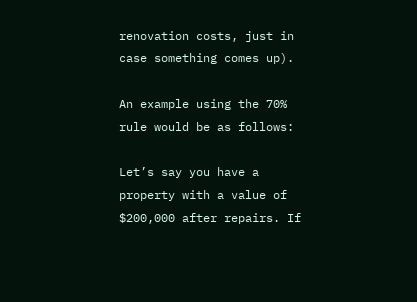renovation costs, just in case something comes up).

An example using the 70% rule would be as follows:

Let’s say you have a property with a value of $200,000 after repairs. If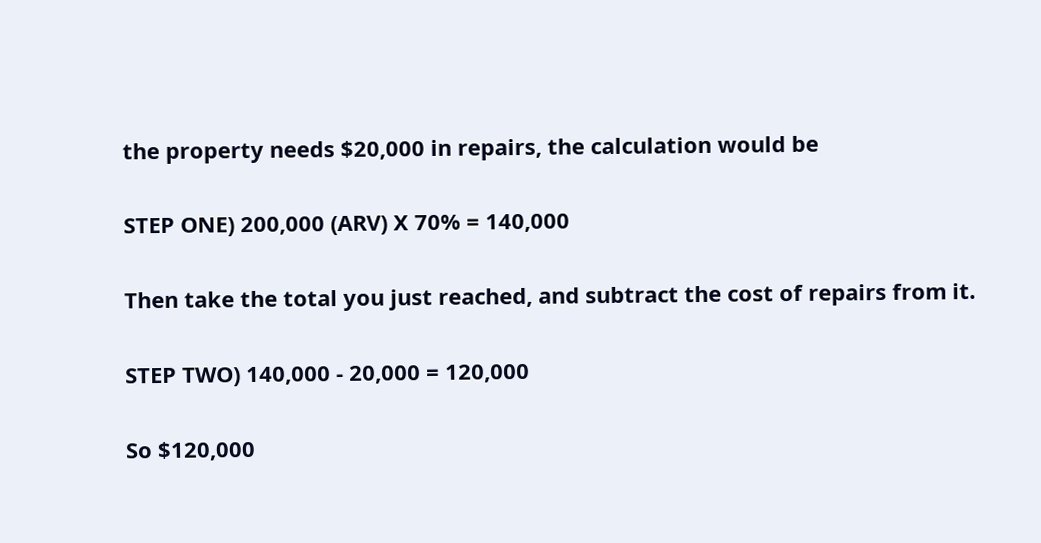the property needs $20,000 in repairs, the calculation would be

STEP ONE) 200,000 (ARV) X 70% = 140,000

Then take the total you just reached, and subtract the cost of repairs from it.

STEP TWO) 140,000 - 20,000 = 120,000

So $120,000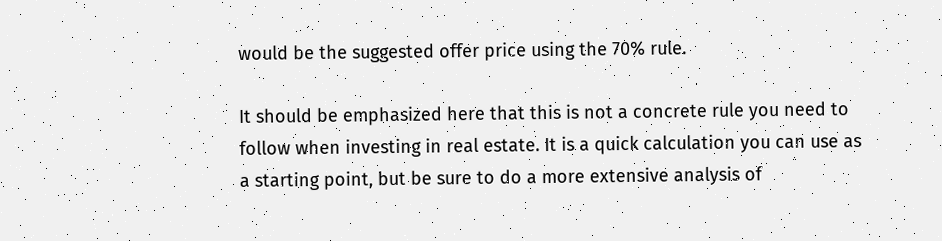would be the suggested offer price using the 70% rule.

It should be emphasized here that this is not a concrete rule you need to follow when investing in real estate. It is a quick calculation you can use as a starting point, but be sure to do a more extensive analysis of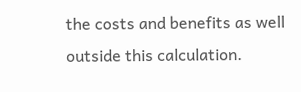the costs and benefits as well outside this calculation.